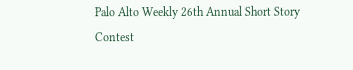Palo Alto Weekly 26th Annual Short Story Contest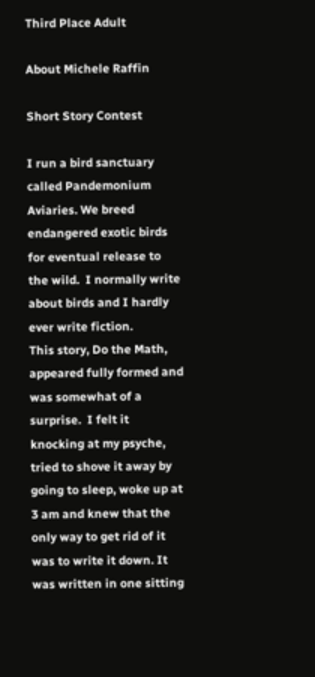Third Place Adult

About Michele Raffin

Short Story Contest

I run a bird sanctuary called Pandemonium Aviaries. We breed endangered exotic birds for eventual release to the wild.  I normally write about birds and I hardly ever write fiction.
This story, Do the Math, appeared fully formed and was somewhat of a surprise.  I felt it knocking at my psyche, tried to shove it away by going to sleep, woke up at 3 am and knew that the only way to get rid of it was to write it down. It was written in one sitting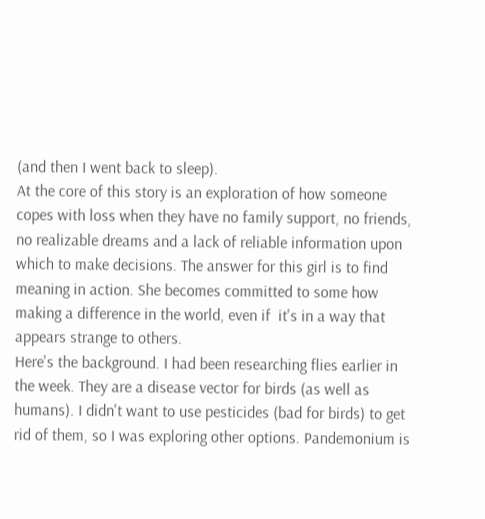(and then I went back to sleep).
At the core of this story is an exploration of how someone copes with loss when they have no family support, no friends, no realizable dreams and a lack of reliable information upon which to make decisions. The answer for this girl is to find meaning in action. She becomes committed to some how making a difference in the world, even if  it's in a way that appears strange to others.
Here's the background. I had been researching flies earlier in the week. They are a disease vector for birds (as well as humans). I didn't want to use pesticides (bad for birds) to get rid of them, so I was exploring other options. Pandemonium is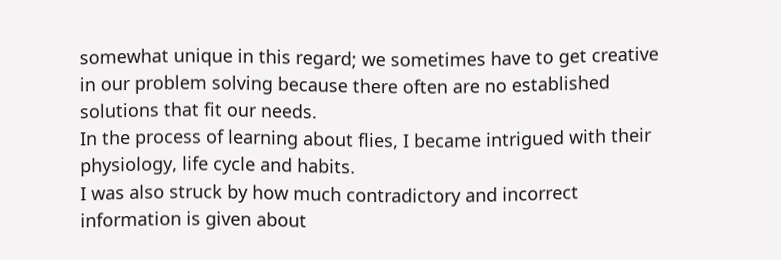somewhat unique in this regard; we sometimes have to get creative in our problem solving because there often are no established solutions that fit our needs.
In the process of learning about flies, I became intrigued with their physiology, life cycle and habits.
I was also struck by how much contradictory and incorrect information is given about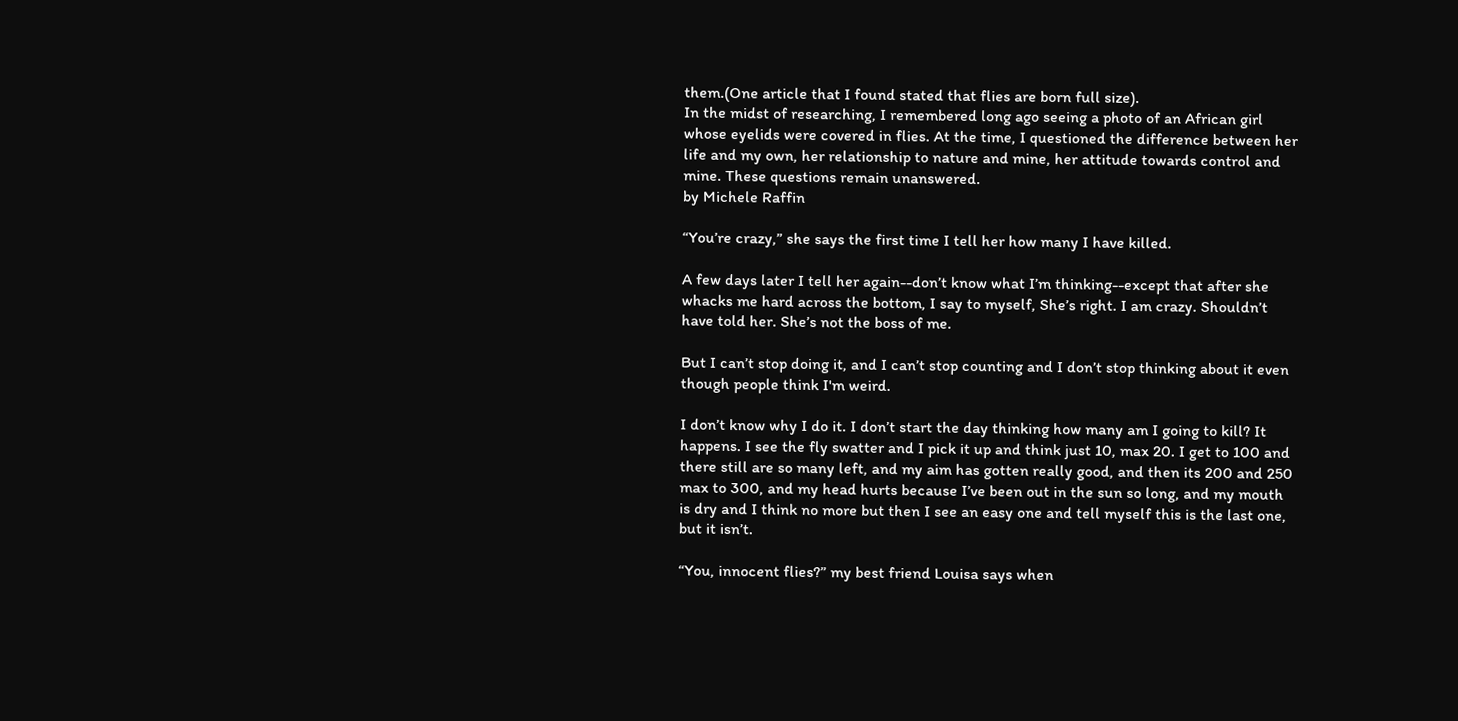them.(One article that I found stated that flies are born full size).
In the midst of researching, I remembered long ago seeing a photo of an African girl whose eyelids were covered in flies. At the time, I questioned the difference between her life and my own, her relationship to nature and mine, her attitude towards control and mine. These questions remain unanswered.
by Michele Raffin

“You’re crazy,” she says the first time I tell her how many I have killed.

A few days later I tell her again--don’t know what I’m thinking--except that after she whacks me hard across the bottom, I say to myself, She’s right. I am crazy. Shouldn’t have told her. She’s not the boss of me.

But I can’t stop doing it, and I can’t stop counting and I don’t stop thinking about it even though people think I'm weird.

I don’t know why I do it. I don’t start the day thinking how many am I going to kill? It happens. I see the fly swatter and I pick it up and think just 10, max 20. I get to 100 and there still are so many left, and my aim has gotten really good, and then its 200 and 250 max to 300, and my head hurts because I’ve been out in the sun so long, and my mouth is dry and I think no more but then I see an easy one and tell myself this is the last one, but it isn’t.

“You, innocent flies?” my best friend Louisa says when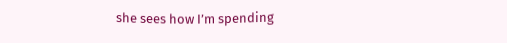she sees how I’m spending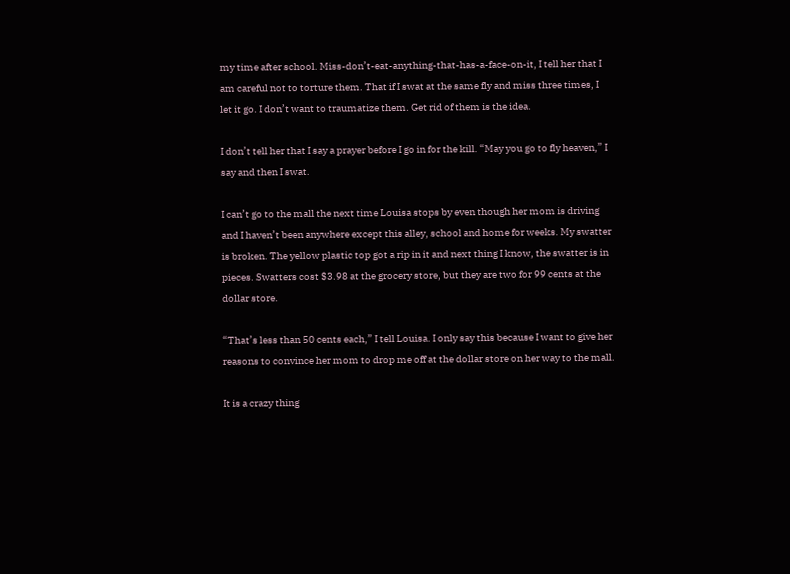my time after school. Miss-don’t-eat-anything-that-has-a-face-on-it, I tell her that I am careful not to torture them. That if I swat at the same fly and miss three times, I let it go. I don’t want to traumatize them. Get rid of them is the idea.

I don’t tell her that I say a prayer before I go in for the kill. “May you go to fly heaven,” I say and then I swat.

I can’t go to the mall the next time Louisa stops by even though her mom is driving and I haven’t been anywhere except this alley, school and home for weeks. My swatter is broken. The yellow plastic top got a rip in it and next thing I know, the swatter is in pieces. Swatters cost $3.98 at the grocery store, but they are two for 99 cents at the dollar store.

“That’s less than 50 cents each,” I tell Louisa. I only say this because I want to give her reasons to convince her mom to drop me off at the dollar store on her way to the mall.

It is a crazy thing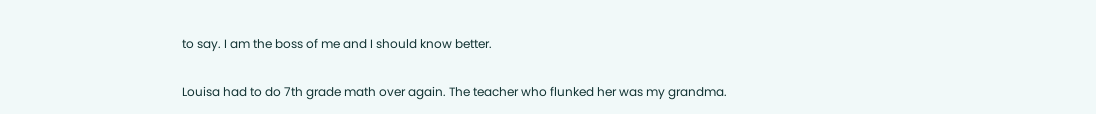to say. I am the boss of me and I should know better.

Louisa had to do 7th grade math over again. The teacher who flunked her was my grandma.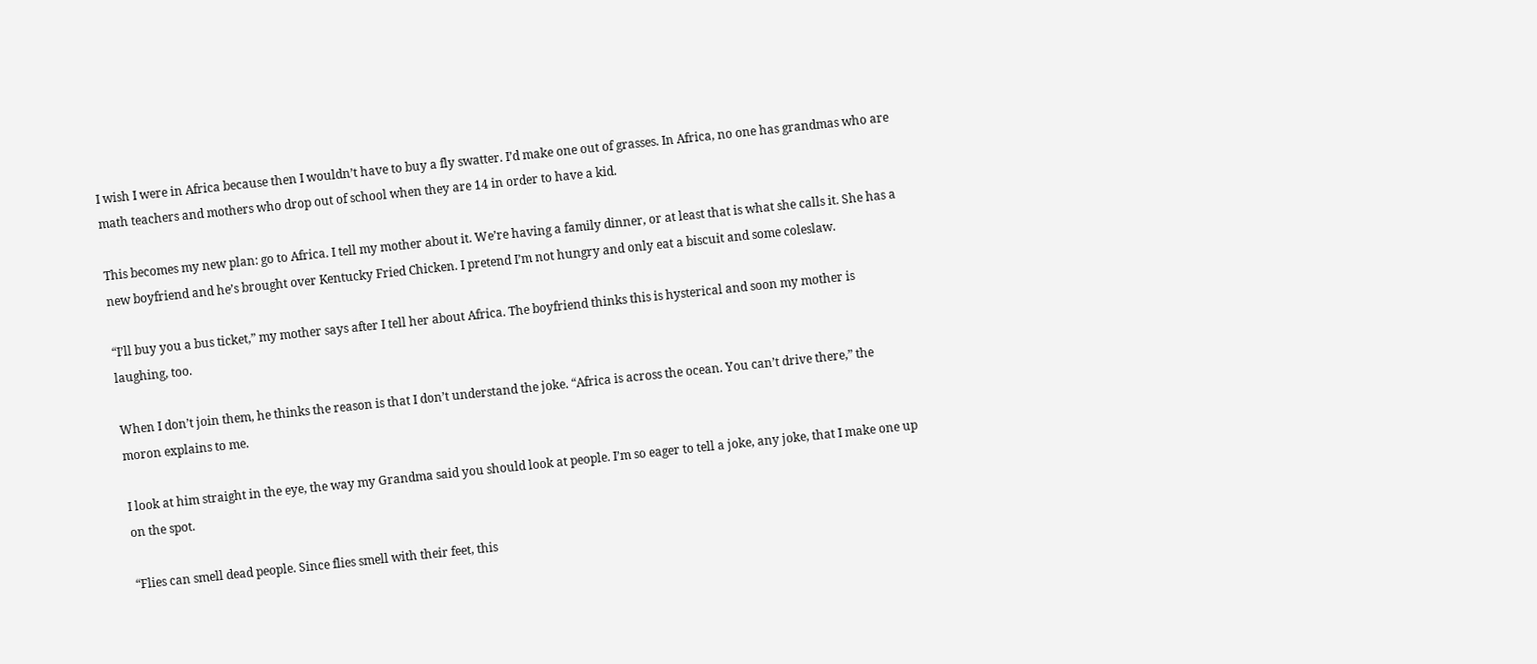I wish I were in Africa because then I wouldn’t have to buy a fly swatter. I’d make one out of grasses. In Africa, no one has grandmas who are math teachers and mothers who drop out of school when they are 14 in order to have a kid.

This becomes my new plan: go to Africa. I tell my mother about it. We’re having a family dinner, or at least that is what she calls it. She has a new boyfriend and he’s brought over Kentucky Fried Chicken. I pretend I’m not hungry and only eat a biscuit and some coleslaw.

“I’ll buy you a bus ticket,” my mother says after I tell her about Africa. The boyfriend thinks this is hysterical and soon my mother is laughing, too.

When I don’t join them, he thinks the reason is that I don’t understand the joke. “Africa is across the ocean. You can’t drive there,” the moron explains to me.

I look at him straight in the eye, the way my Grandma said you should look at people. I’m so eager to tell a joke, any joke, that I make one up on the spot.

“Flies can smell dead people. Since flies smell with their feet, this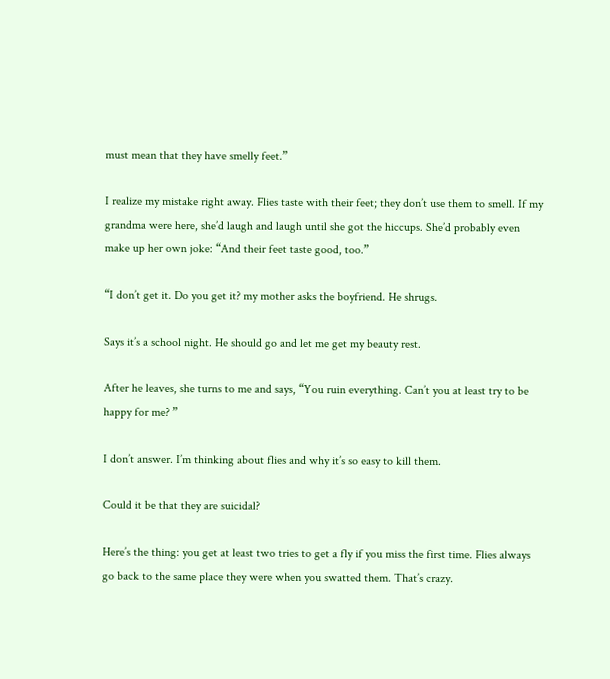must mean that they have smelly feet.”

I realize my mistake right away. Flies taste with their feet; they don’t use them to smell. If my grandma were here, she’d laugh and laugh until she got the hiccups. She’d probably even make up her own joke: “And their feet taste good, too.”

“I don’t get it. Do you get it? my mother asks the boyfriend. He shrugs.

Says it’s a school night. He should go and let me get my beauty rest.

After he leaves, she turns to me and says, “You ruin everything. Can’t you at least try to be happy for me? ”

I don’t answer. I’m thinking about flies and why it’s so easy to kill them.

Could it be that they are suicidal?

Here’s the thing: you get at least two tries to get a fly if you miss the first time. Flies always go back to the same place they were when you swatted them. That’s crazy.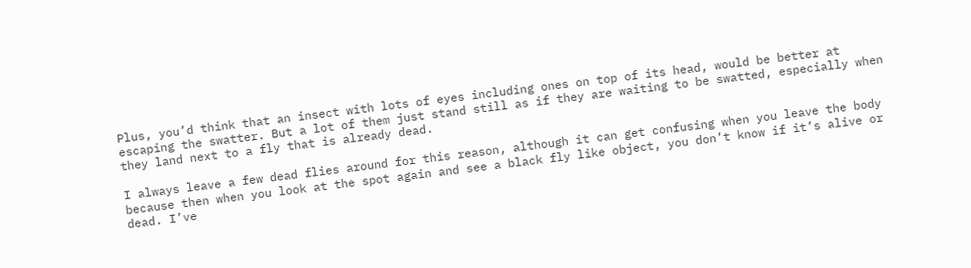Plus, you’d think that an insect with lots of eyes including ones on top of its head, would be better at escaping the swatter. But a lot of them just stand still as if they are waiting to be swatted, especially when they land next to a fly that is already dead.

I always leave a few dead flies around for this reason, although it can get confusing when you leave the body because then when you look at the spot again and see a black fly like object, you don’t know if it’s alive or dead. I’ve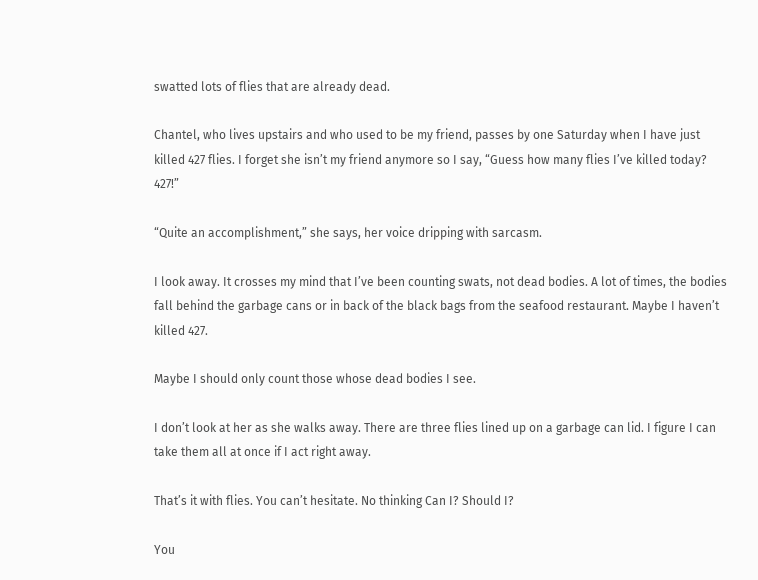swatted lots of flies that are already dead.

Chantel, who lives upstairs and who used to be my friend, passes by one Saturday when I have just killed 427 flies. I forget she isn’t my friend anymore so I say, “Guess how many flies I’ve killed today? 427!”

“Quite an accomplishment,” she says, her voice dripping with sarcasm.

I look away. It crosses my mind that I’ve been counting swats, not dead bodies. A lot of times, the bodies fall behind the garbage cans or in back of the black bags from the seafood restaurant. Maybe I haven’t killed 427.

Maybe I should only count those whose dead bodies I see.

I don’t look at her as she walks away. There are three flies lined up on a garbage can lid. I figure I can take them all at once if I act right away.

That’s it with flies. You can’t hesitate. No thinking Can I? Should I?

You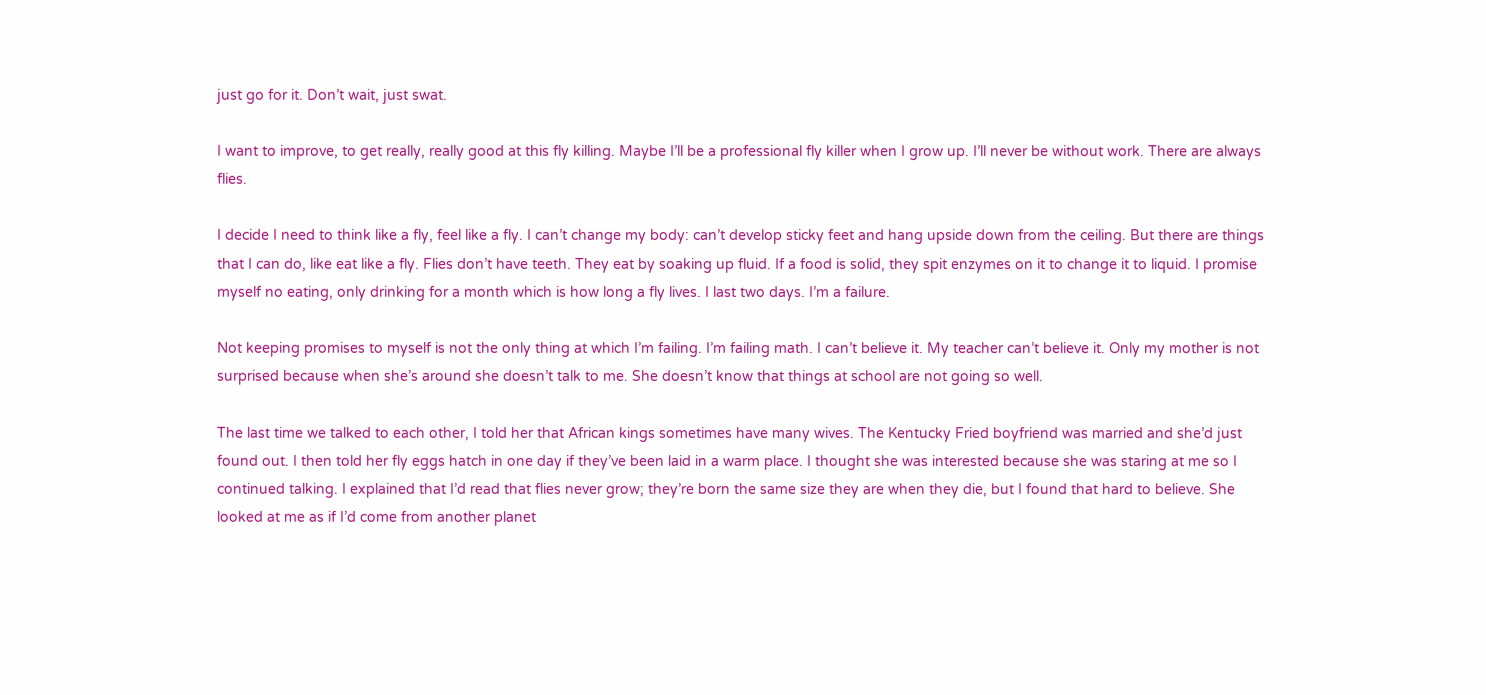just go for it. Don’t wait, just swat.

I want to improve, to get really, really good at this fly killing. Maybe I’ll be a professional fly killer when I grow up. I’ll never be without work. There are always flies.

I decide I need to think like a fly, feel like a fly. I can’t change my body: can’t develop sticky feet and hang upside down from the ceiling. But there are things that I can do, like eat like a fly. Flies don’t have teeth. They eat by soaking up fluid. If a food is solid, they spit enzymes on it to change it to liquid. I promise myself no eating, only drinking for a month which is how long a fly lives. I last two days. I’m a failure.

Not keeping promises to myself is not the only thing at which I’m failing. I’m failing math. I can’t believe it. My teacher can’t believe it. Only my mother is not surprised because when she’s around she doesn’t talk to me. She doesn’t know that things at school are not going so well.

The last time we talked to each other, I told her that African kings sometimes have many wives. The Kentucky Fried boyfriend was married and she’d just found out. I then told her fly eggs hatch in one day if they’ve been laid in a warm place. I thought she was interested because she was staring at me so I continued talking. I explained that I’d read that flies never grow; they’re born the same size they are when they die, but I found that hard to believe. She looked at me as if I’d come from another planet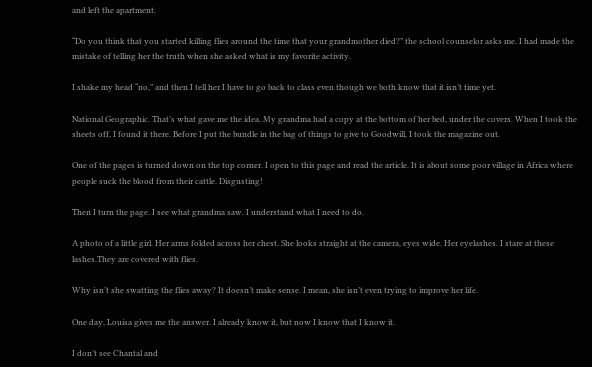and left the apartment.

“Do you think that you started killing flies around the time that your grandmother died?” the school counselor asks me. I had made the mistake of telling her the truth when she asked what is my favorite activity.

I shake my head “no,” and then I tell her I have to go back to class even though we both know that it isn’t time yet.

National Geographic. That’s what gave me the idea. My grandma had a copy at the bottom of her bed, under the covers. When I took the sheets off, I found it there. Before I put the bundle in the bag of things to give to Goodwill, I took the magazine out.

One of the pages is turned down on the top corner. I open to this page and read the article. It is about some poor village in Africa where people suck the blood from their cattle. Disgusting!

Then I turn the page. I see what grandma saw. I understand what I need to do.

A photo of a little girl. Her arms folded across her chest. She looks straight at the camera, eyes wide. Her eyelashes. I stare at these lashes.They are covered with flies.

Why isn’t she swatting the flies away? It doesn’t make sense. I mean, she isn’t even trying to improve her life.

One day, Louisa gives me the answer. I already know it, but now I know that I know it.

I don’t see Chantal and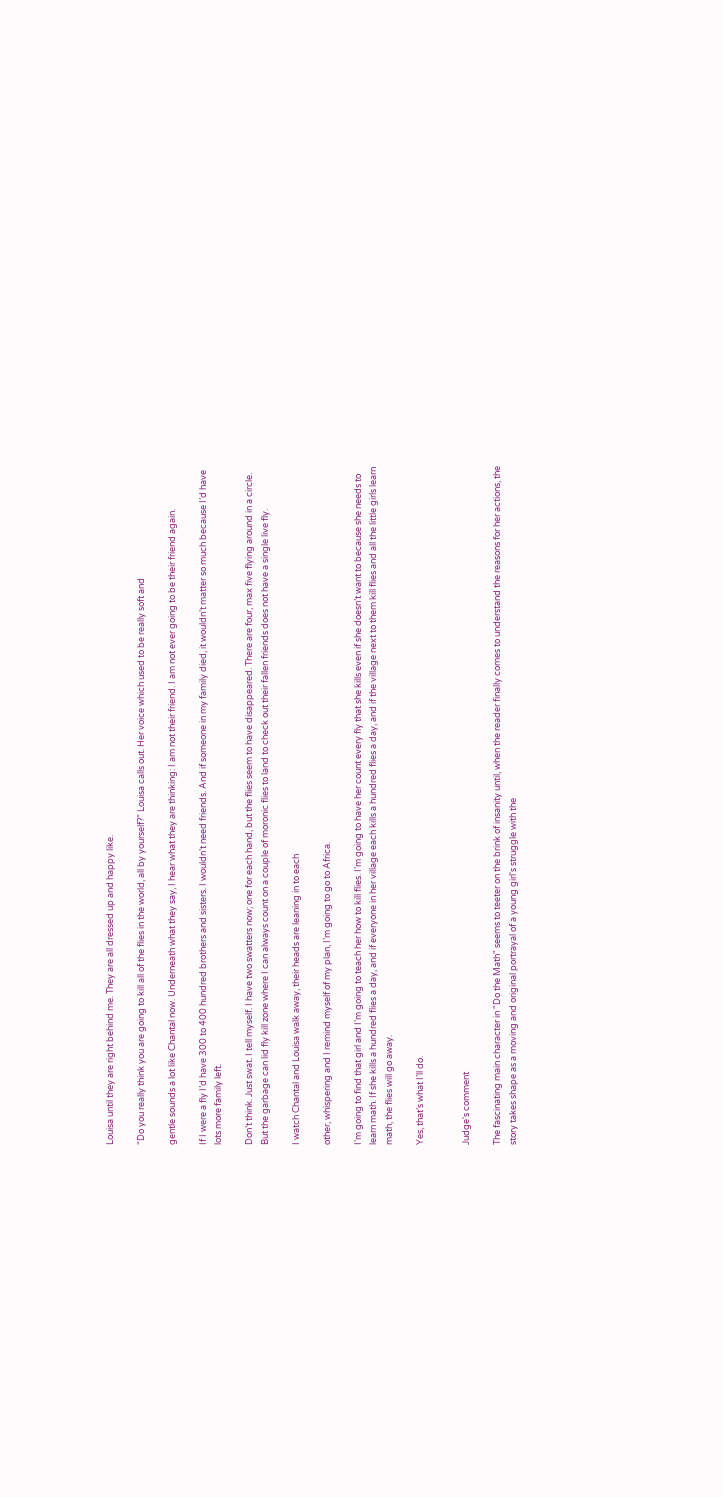Louisa until they are right behind me. They are all dressed up and happy like.

“Do you really think you are going to kill all of the flies in the world, all by yourself?” Louisa calls out. Her voice which used to be really soft and

gentle sounds a lot like Chantal now. Underneath what they say, I hear what they are thinking: I am not their friend. I am not ever going to be their friend again.

If I were a fly I’d have 300 to 400 hundred brothers and sisters. I wouldn’t need friends. And if someone in my family died, it wouldn’t matter so much because I’d have lots more family left.

Don’t think. Just swat. I tell myself. I have two swatters now; one for each hand, but the flies seem to have disappeared. There are four, max five flying around in a circle. But the garbage can lid fly kill zone where I can always count on a couple of moronic flies to land to check out their fallen friends does not have a single live fly.

I watch Chantal and Louisa walk away, their heads are leaning in to each

other, whispering and I remind myself of my plan, I’m going to go to Africa.

I’m going to find that girl and I’m going to teach her how to kill flies. I’m going to have her count every fly that she kills even if she doesn’t want to because she needs to learn math. If she kills a hundred flies a day, and if everyone in her village each kills a hundred flies a day, and if the village next to them kill flies and all the little girls learn math, the flies will go away.

Yes, that’s what I’ll do.


Judge's comment

The fascinating main character in "Do the Math" seems to teeter on the brink of insanity until, when the reader finally comes to understand the reasons for her actions, the story takes shape as a moving and original portrayal of a young girl's struggle with the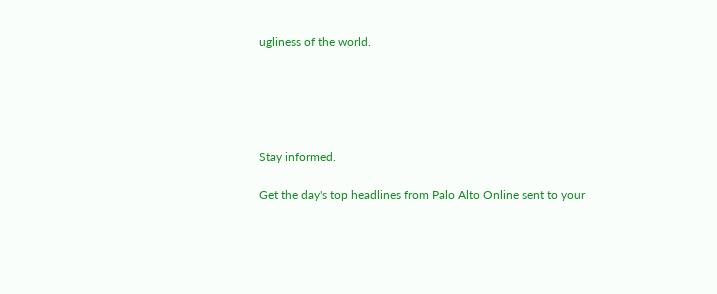ugliness of the world.





Stay informed.

Get the day's top headlines from Palo Alto Online sent to your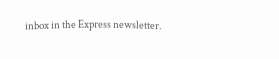inbox in the Express newsletter.